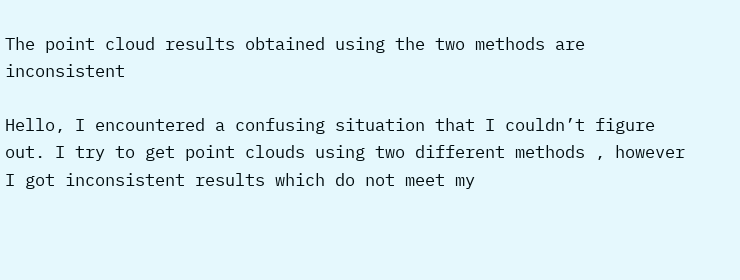The point cloud results obtained using the two methods are inconsistent

Hello, I encountered a confusing situation that I couldn’t figure out. I try to get point clouds using two different methods , however I got inconsistent results which do not meet my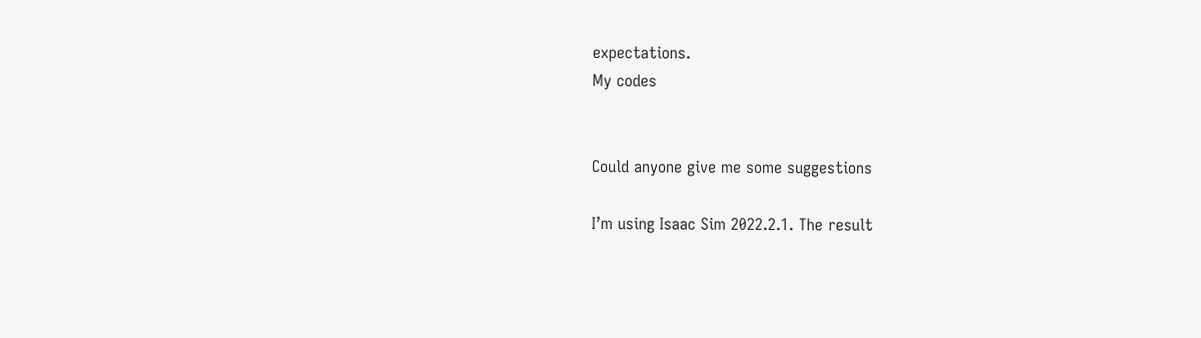expectations.
My codes


Could anyone give me some suggestions

I’m using Isaac Sim 2022.2.1. The result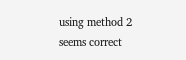using method 2 seems correct